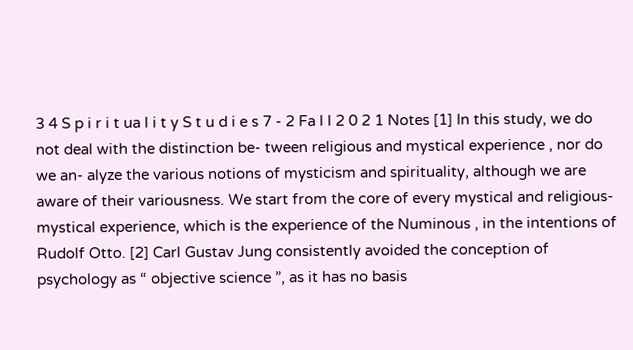3 4 S p i r i t ua l i t y S t u d i e s 7 - 2 Fa l l 2 0 2 1 Notes [1] In this study, we do not deal with the distinction be- tween religious and mystical experience , nor do we an- alyze the various notions of mysticism and spirituality, although we are aware of their variousness. We start from the core of every mystical and religious-mystical experience, which is the experience of the Numinous , in the intentions of Rudolf Otto. [2] Carl Gustav Jung consistently avoided the conception of psychology as “ objective science ”, as it has no basis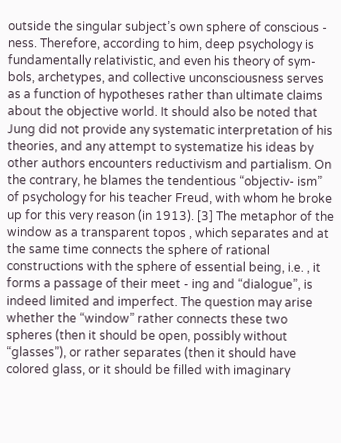outside the singular subject’s own sphere of conscious - ness. Therefore, according to him, deep psychology is fundamentally relativistic, and even his theory of sym- bols, archetypes, and collective unconsciousness serves as a function of hypotheses rather than ultimate claims about the objective world. It should also be noted that Jung did not provide any systematic interpretation of his theories, and any attempt to systematize his ideas by other authors encounters reductivism and partialism. On the contrary, he blames the tendentious “objectiv- ism” of psychology for his teacher Freud, with whom he broke up for this very reason (in 1913). [3] The metaphor of the window as a transparent topos , which separates and at the same time connects the sphere of rational constructions with the sphere of essential being, i.e. , it forms a passage of their meet - ing and “dialogue”, is indeed limited and imperfect. The question may arise whether the “window” rather connects these two spheres (then it should be open, possibly without “glasses”), or rather separates (then it should have colored glass, or it should be filled with imaginary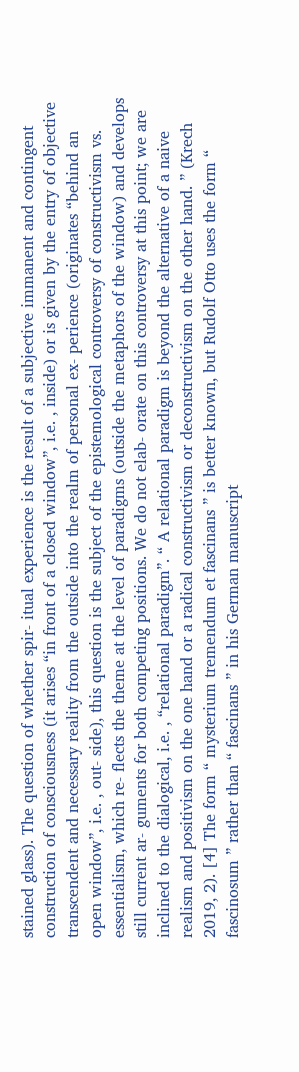stained glass). The question of whether spir- itual experience is the result of a subjective immanent and contingent construction of consciousness (it arises “in front of a closed window”, i.e. , inside) or is given by the entry of objective transcendent and necessary reality from the outside into the realm of personal ex- perience (originates “behind an open window”, i.e. , out- side), this question is the subject of the epistemological controversy of constructivism vs. essentialism, which re- flects the theme at the level of paradigms (outside the metaphors of the window) and develops still current ar- guments for both competing positions. We do not elab- orate on this controversy at this point; we are inclined to the dialogical, i.e. , “relational paradigm”. “ A relational paradigm is beyond the alternative of a naive realism and positivism on the one hand or a radical constructivism or deconstructivism on the other hand. ” (Krech 2019, 2). [4] The form “ mysterium tremendum et fascinans ” is better known, but Rudolf Otto uses the form “ fascinosum ” rather than “ fascinans ” in his German manuscript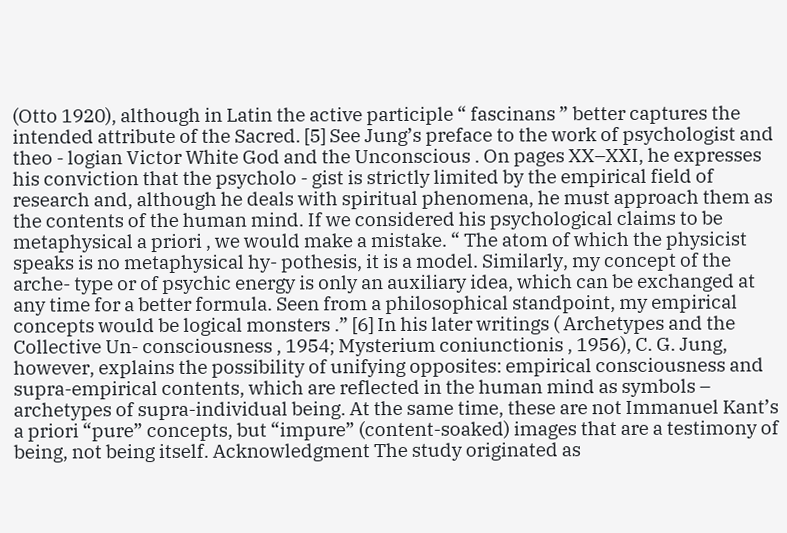(Otto 1920), although in Latin the active participle “ fascinans ” better captures the intended attribute of the Sacred. [5] See Jung’s preface to the work of psychologist and theo - logian Victor White God and the Unconscious . On pages XX–XXI, he expresses his conviction that the psycholo - gist is strictly limited by the empirical field of research and, although he deals with spiritual phenomena, he must approach them as the contents of the human mind. If we considered his psychological claims to be metaphysical a priori , we would make a mistake. “ The atom of which the physicist speaks is no metaphysical hy- pothesis, it is a model. Similarly, my concept of the arche- type or of psychic energy is only an auxiliary idea, which can be exchanged at any time for a better formula. Seen from a philosophical standpoint, my empirical concepts would be logical monsters .” [6] In his later writings ( Archetypes and the Collective Un- consciousness , 1954; Mysterium coniunctionis , 1956), C. G. Jung, however, explains the possibility of unifying opposites: empirical consciousness and supra-empirical contents, which are reflected in the human mind as symbols – archetypes of supra-individual being. At the same time, these are not Immanuel Kant’s a priori “pure” concepts, but “impure” (content-soaked) images that are a testimony of being, not being itself. Acknowledgment The study originated as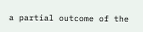a partial outcome of the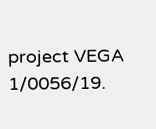project VEGA 1/0056/19.